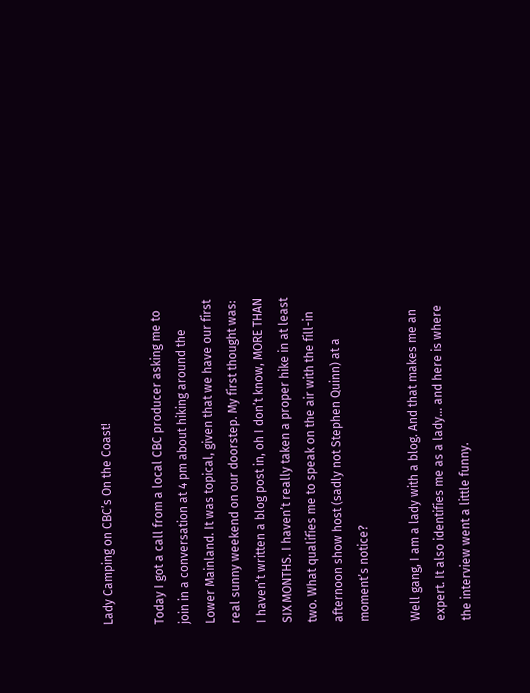Lady Camping on CBC’s On the Coast!

Today I got a call from a local CBC producer asking me to join in a conversation at 4 pm about hiking around the Lower Mainland. It was topical, given that we have our first real sunny weekend on our doorstep. My first thought was: I haven’t written a blog post in, oh I don’t know, MORE THAN SIX MONTHS. I haven’t really taken a proper hike in at least two. What qualifies me to speak on the air with the fill-in afternoon show host (sadly not Stephen Quinn) at a moment’s notice?

Well gang, I am a lady with a blog. And that makes me an expert. It also identifies me as a lady… and here is where the interview went a little funny.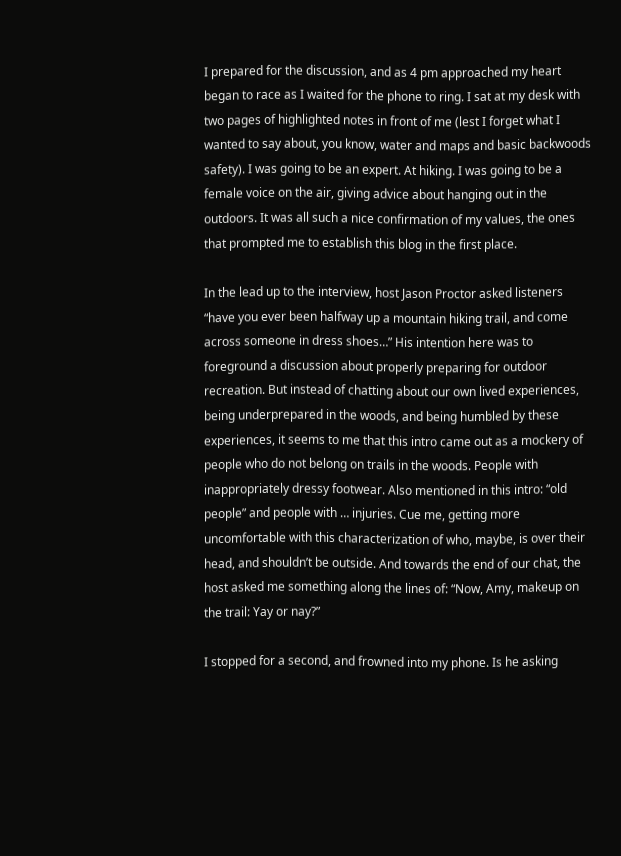I prepared for the discussion, and as 4 pm approached my heart began to race as I waited for the phone to ring. I sat at my desk with two pages of highlighted notes in front of me (lest I forget what I wanted to say about, you know, water and maps and basic backwoods safety). I was going to be an expert. At hiking. I was going to be a female voice on the air, giving advice about hanging out in the outdoors. It was all such a nice confirmation of my values, the ones that prompted me to establish this blog in the first place.

In the lead up to the interview, host Jason Proctor asked listeners “have you ever been halfway up a mountain hiking trail, and come across someone in dress shoes…” His intention here was to foreground a discussion about properly preparing for outdoor recreation. But instead of chatting about our own lived experiences, being underprepared in the woods, and being humbled by these experiences, it seems to me that this intro came out as a mockery of people who do not belong on trails in the woods. People with inappropriately dressy footwear. Also mentioned in this intro: “old people” and people with … injuries. Cue me, getting more uncomfortable with this characterization of who, maybe, is over their head, and shouldn’t be outside. And towards the end of our chat, the host asked me something along the lines of: “Now, Amy, makeup on the trail: Yay or nay?”

I stopped for a second, and frowned into my phone. Is he asking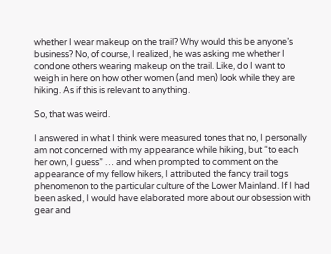whether I wear makeup on the trail? Why would this be anyone’s business? No, of course, I realized, he was asking me whether I condone others wearing makeup on the trail. Like, do I want to weigh in here on how other women (and men) look while they are hiking. As if this is relevant to anything.

So, that was weird.

I answered in what I think were measured tones that no, I personally am not concerned with my appearance while hiking, but “to each her own, I guess” … and when prompted to comment on the appearance of my fellow hikers, I attributed the fancy trail togs phenomenon to the particular culture of the Lower Mainland. If I had been asked, I would have elaborated more about our obsession with gear and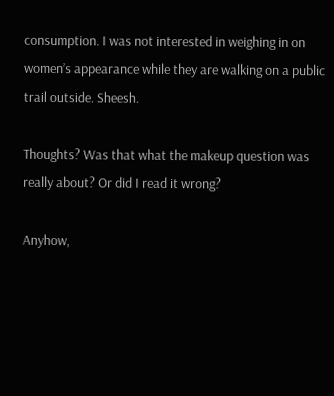consumption. I was not interested in weighing in on women’s appearance while they are walking on a public trail outside. Sheesh.

Thoughts? Was that what the makeup question was really about? Or did I read it wrong?

Anyhow,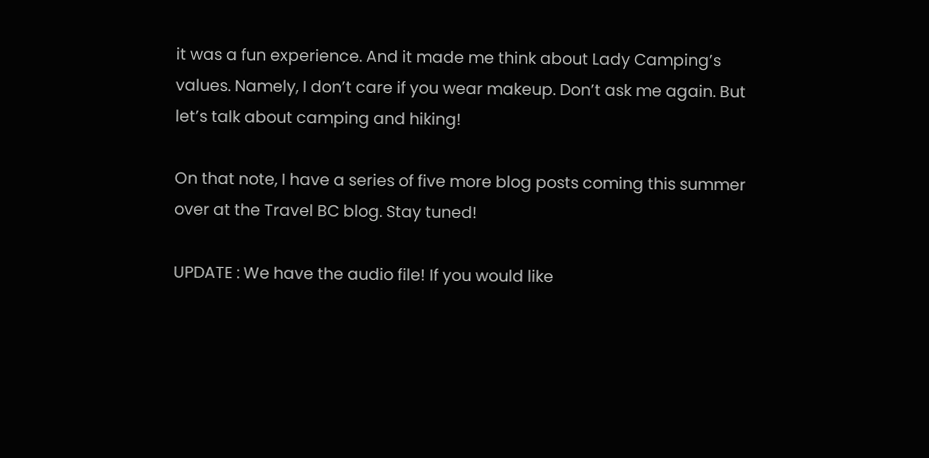it was a fun experience. And it made me think about Lady Camping’s values. Namely, I don’t care if you wear makeup. Don’t ask me again. But let’s talk about camping and hiking!

On that note, I have a series of five more blog posts coming this summer over at the Travel BC blog. Stay tuned!

UPDATE : We have the audio file! If you would like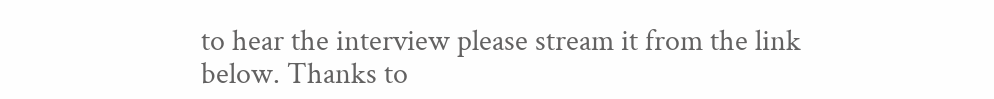to hear the interview please stream it from the link below. Thanks to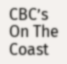CBC’s On The Coast